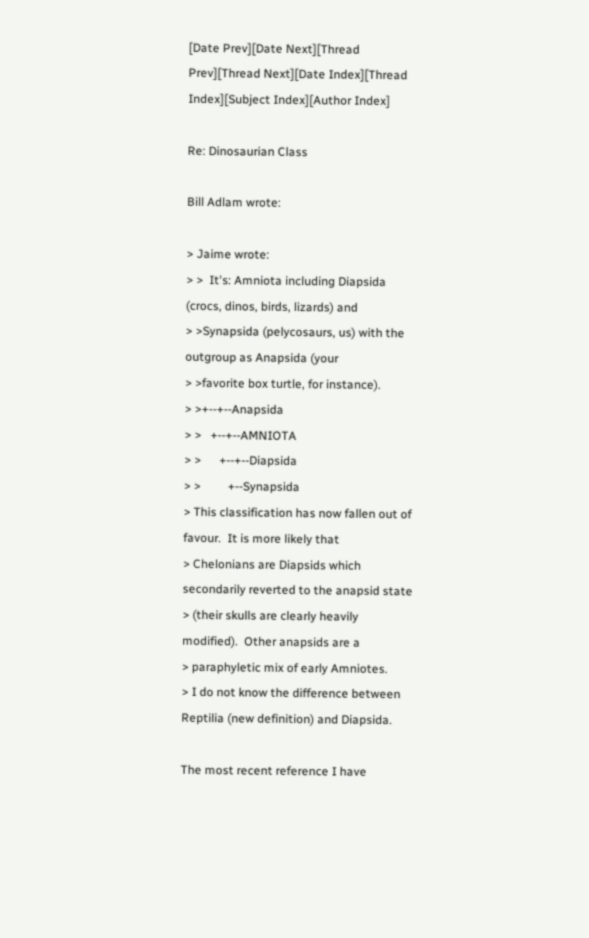[Date Prev][Date Next][Thread Prev][Thread Next][Date Index][Thread Index][Subject Index][Author Index]

Re: Dinosaurian Class

Bill Adlam wrote:

> Jaime wrote:
> >  It's: Amniota including Diapsida (crocs, dinos, birds, lizards) and
> >Synapsida (pelycosaurs, us) with the outgroup as Anapsida (your
> >favorite box turtle, for instance).
> >+--+--Anapsida
> >   +--+--AMNIOTA
> >      +--+--Diapsida
> >         +--Synapsida
> This classification has now fallen out of favour.  It is more likely that
> Chelonians are Diapsids which secondarily reverted to the anapsid state
> (their skulls are clearly heavily modified).  Other anapsids are a
> paraphyletic mix of early Amniotes.
> I do not know the difference between Reptilia (new definition) and Diapsida.

The most recent reference I have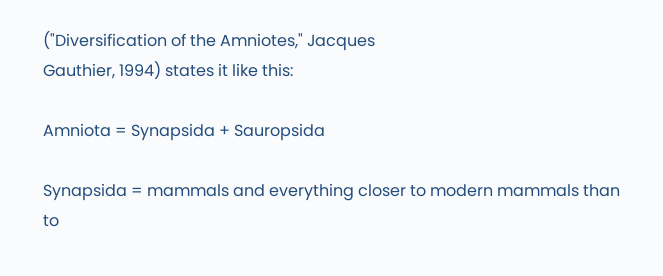("Diversification of the Amniotes," Jacques
Gauthier, 1994) states it like this:

Amniota = Synapsida + Sauropsida

Synapsida = mammals and everything closer to modern mammals than to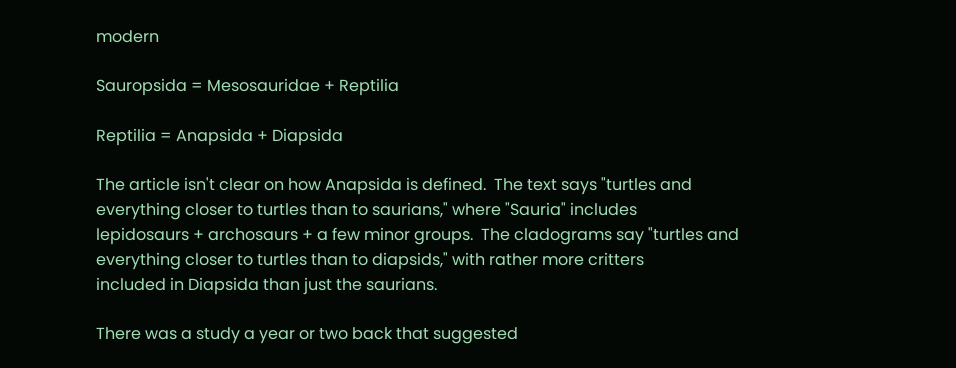modern

Sauropsida = Mesosauridae + Reptilia

Reptilia = Anapsida + Diapsida

The article isn't clear on how Anapsida is defined.  The text says "turtles and
everything closer to turtles than to saurians," where "Sauria" includes
lepidosaurs + archosaurs + a few minor groups.  The cladograms say "turtles and
everything closer to turtles than to diapsids," with rather more critters
included in Diapsida than just the saurians.

There was a study a year or two back that suggested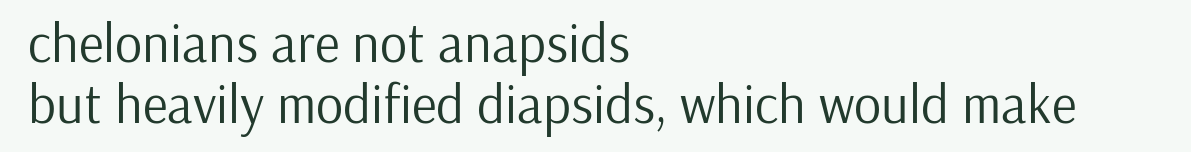chelonians are not anapsids
but heavily modified diapsids, which would make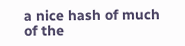a nice hash of much of the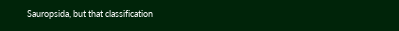Sauropsida, but that classification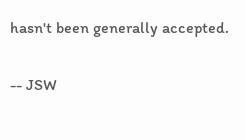hasn't been generally accepted.

-- JSW